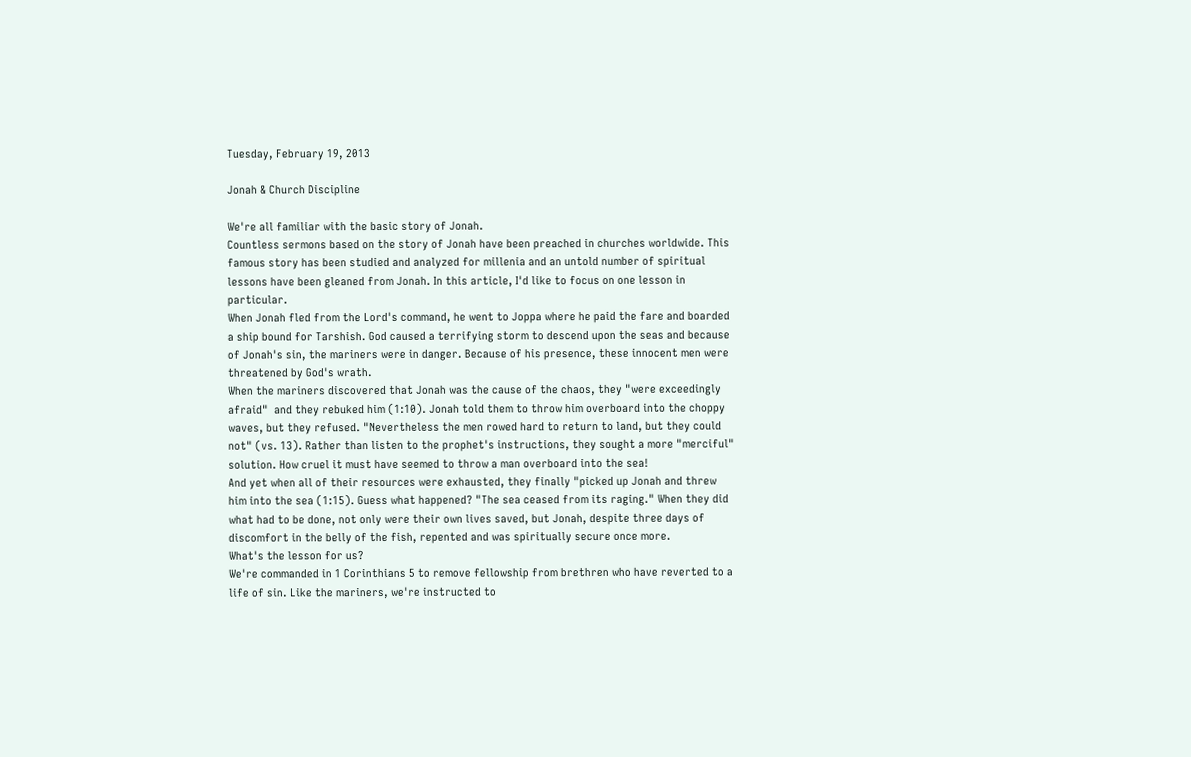Tuesday, February 19, 2013

Jonah & Church Discipline

We're all familiar with the basic story of Jonah.
Countless sermons based on the story of Jonah have been preached in churches worldwide. This famous story has been studied and analyzed for millenia and an untold number of spiritual lessons have been gleaned from Jonah. In this article, I'd like to focus on one lesson in particular.
When Jonah fled from the Lord's command, he went to Joppa where he paid the fare and boarded a ship bound for Tarshish. God caused a terrifying storm to descend upon the seas and because of Jonah's sin, the mariners were in danger. Because of his presence, these innocent men were threatened by God's wrath.
When the mariners discovered that Jonah was the cause of the chaos, they "were exceedingly afraid"  and they rebuked him (1:10). Jonah told them to throw him overboard into the choppy waves, but they refused. "Nevertheless the men rowed hard to return to land, but they could not" (vs. 13). Rather than listen to the prophet's instructions, they sought a more "merciful" solution. How cruel it must have seemed to throw a man overboard into the sea!
And yet when all of their resources were exhausted, they finally "picked up Jonah and threw him into the sea (1:15). Guess what happened? "The sea ceased from its raging." When they did what had to be done, not only were their own lives saved, but Jonah, despite three days of discomfort in the belly of the fish, repented and was spiritually secure once more.
What's the lesson for us?
We're commanded in 1 Corinthians 5 to remove fellowship from brethren who have reverted to a life of sin. Like the mariners, we're instructed to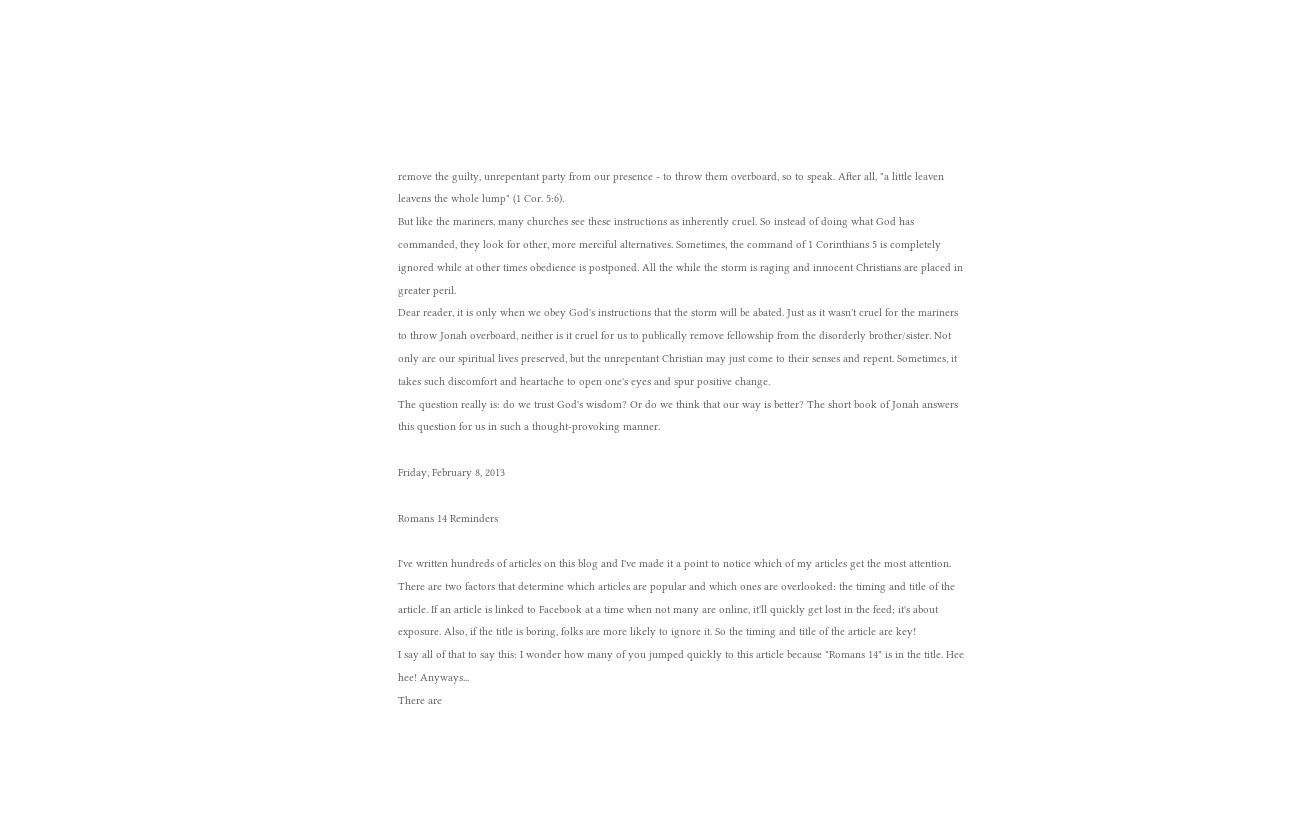remove the guilty, unrepentant party from our presence - to throw them overboard, so to speak. After all, "a little leaven leavens the whole lump" (1 Cor. 5:6).
But like the mariners, many churches see these instructions as inherently cruel. So instead of doing what God has commanded, they look for other, more merciful alternatives. Sometimes, the command of 1 Corinthians 5 is completely ignored while at other times obedience is postponed. All the while the storm is raging and innocent Christians are placed in greater peril.
Dear reader, it is only when we obey God's instructions that the storm will be abated. Just as it wasn't cruel for the mariners to throw Jonah overboard, neither is it cruel for us to publically remove fellowship from the disorderly brother/sister. Not only are our spiritual lives preserved, but the unrepentant Christian may just come to their senses and repent. Sometimes, it takes such discomfort and heartache to open one's eyes and spur positive change.
The question really is: do we trust God's wisdom? Or do we think that our way is better? The short book of Jonah answers this question for us in such a thought-provoking manner.

Friday, February 8, 2013

Romans 14 Reminders

I've written hundreds of articles on this blog and I've made it a point to notice which of my articles get the most attention. There are two factors that determine which articles are popular and which ones are overlooked: the timing and title of the article. If an article is linked to Facebook at a time when not many are online, it'll quickly get lost in the feed; it's about exposure. Also, if the title is boring, folks are more likely to ignore it. So the timing and title of the article are key!
I say all of that to say this: I wonder how many of you jumped quickly to this article because "Romans 14" is in the title. Hee hee! Anyways...
There are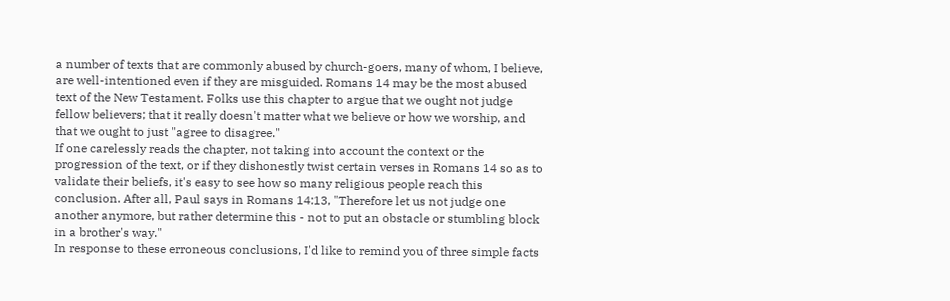a number of texts that are commonly abused by church-goers, many of whom, I believe, are well-intentioned even if they are misguided. Romans 14 may be the most abused text of the New Testament. Folks use this chapter to argue that we ought not judge fellow believers; that it really doesn't matter what we believe or how we worship, and that we ought to just "agree to disagree."
If one carelessly reads the chapter, not taking into account the context or the progression of the text, or if they dishonestly twist certain verses in Romans 14 so as to validate their beliefs, it's easy to see how so many religious people reach this conclusion. After all, Paul says in Romans 14:13, "Therefore let us not judge one another anymore, but rather determine this - not to put an obstacle or stumbling block in a brother's way."
In response to these erroneous conclusions, I'd like to remind you of three simple facts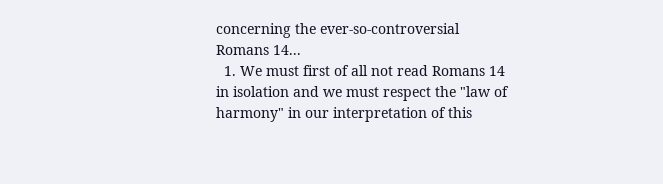concerning the ever-so-controversial Romans 14...
  1. We must first of all not read Romans 14 in isolation and we must respect the "law of harmony" in our interpretation of this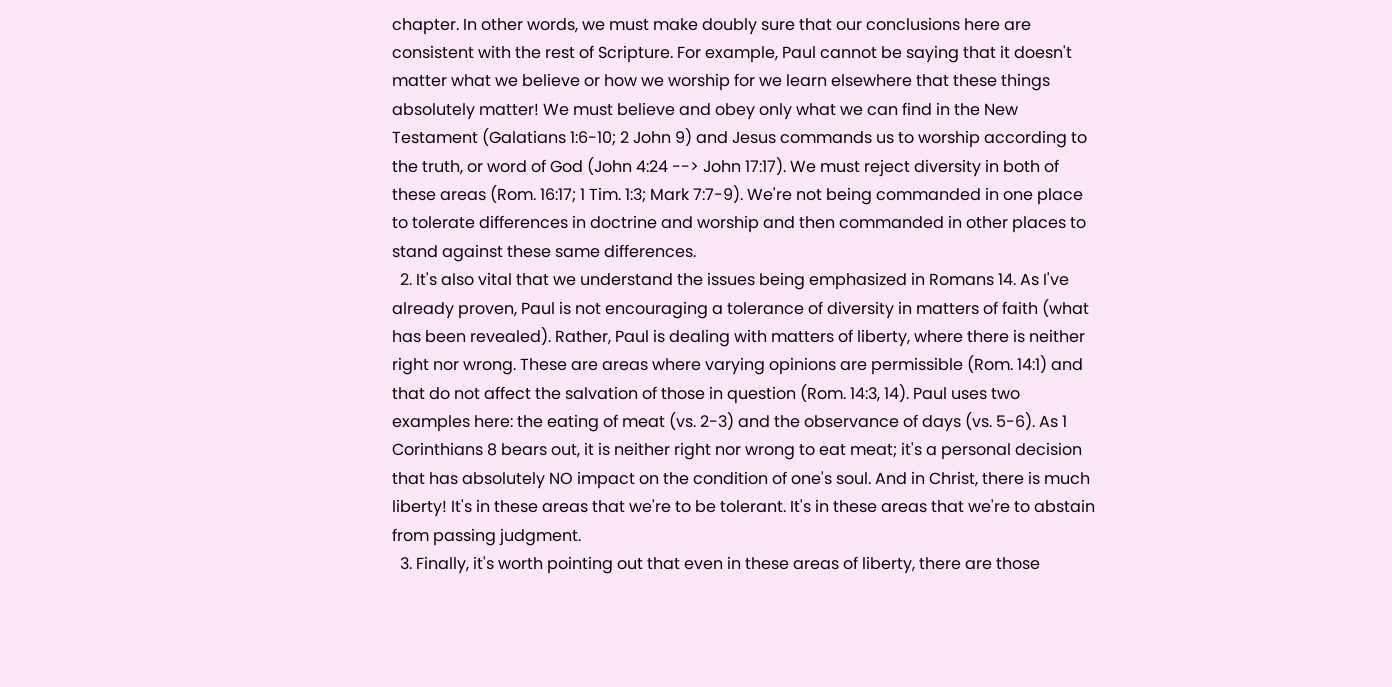chapter. In other words, we must make doubly sure that our conclusions here are consistent with the rest of Scripture. For example, Paul cannot be saying that it doesn't matter what we believe or how we worship for we learn elsewhere that these things absolutely matter! We must believe and obey only what we can find in the New Testament (Galatians 1:6-10; 2 John 9) and Jesus commands us to worship according to the truth, or word of God (John 4:24 --> John 17:17). We must reject diversity in both of these areas (Rom. 16:17; 1 Tim. 1:3; Mark 7:7-9). We're not being commanded in one place to tolerate differences in doctrine and worship and then commanded in other places to stand against these same differences.
  2. It's also vital that we understand the issues being emphasized in Romans 14. As I've already proven, Paul is not encouraging a tolerance of diversity in matters of faith (what has been revealed). Rather, Paul is dealing with matters of liberty, where there is neither right nor wrong. These are areas where varying opinions are permissible (Rom. 14:1) and that do not affect the salvation of those in question (Rom. 14:3, 14). Paul uses two examples here: the eating of meat (vs. 2-3) and the observance of days (vs. 5-6). As 1 Corinthians 8 bears out, it is neither right nor wrong to eat meat; it's a personal decision that has absolutely NO impact on the condition of one's soul. And in Christ, there is much liberty! It's in these areas that we're to be tolerant. It's in these areas that we're to abstain from passing judgment.
  3. Finally, it's worth pointing out that even in these areas of liberty, there are those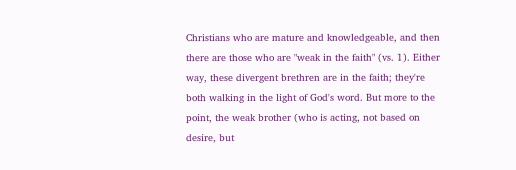Christians who are mature and knowledgeable, and then there are those who are "weak in the faith" (vs. 1). Either way, these divergent brethren are in the faith; they're both walking in the light of God's word. But more to the point, the weak brother (who is acting, not based on desire, but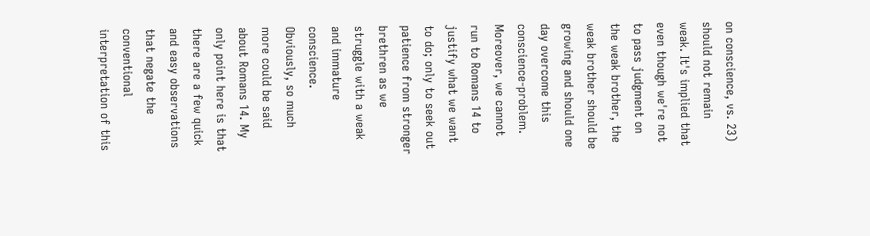on conscience, vs. 23) should not remain weak. It's implied that even though we're not to pass judgment on the weak brother, the weak brother should be growing and should one day overcome this conscience-problem. Moreover, we cannot run to Romans 14 to justify what we want to do; only to seek out patience from stronger brethren as we struggle with a weak and immature conscience.
Obviously, so much more could be said about Romans 14. My only point here is that there are a few quick and easy observations that negate the conventional interpretation of this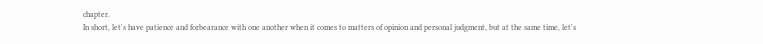chapter.
In short, let's have patience and forbearance with one another when it comes to matters of opinion and personal judgment, but at the same time, let's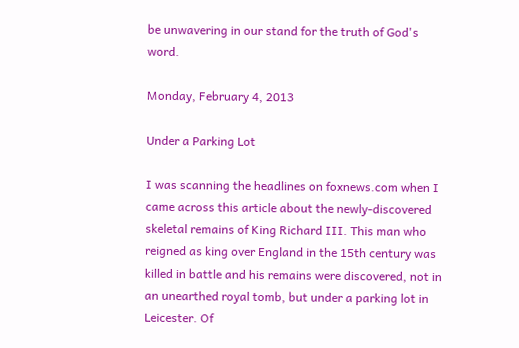be unwavering in our stand for the truth of God's word.

Monday, February 4, 2013

Under a Parking Lot

I was scanning the headlines on foxnews.com when I came across this article about the newly-discovered skeletal remains of King Richard III. This man who reigned as king over England in the 15th century was killed in battle and his remains were discovered, not in an unearthed royal tomb, but under a parking lot in Leicester. Of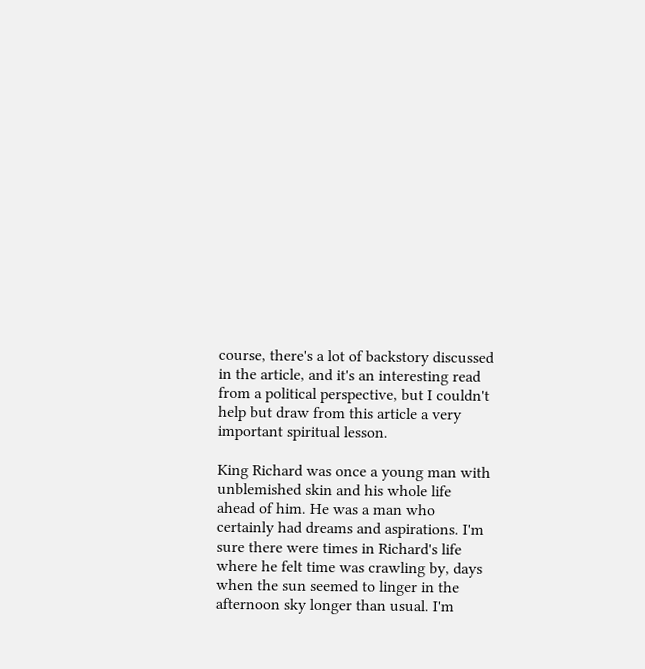course, there's a lot of backstory discussed in the article, and it's an interesting read from a political perspective, but I couldn't help but draw from this article a very important spiritual lesson.

King Richard was once a young man with unblemished skin and his whole life ahead of him. He was a man who certainly had dreams and aspirations. I'm sure there were times in Richard's life where he felt time was crawling by, days when the sun seemed to linger in the afternoon sky longer than usual. I'm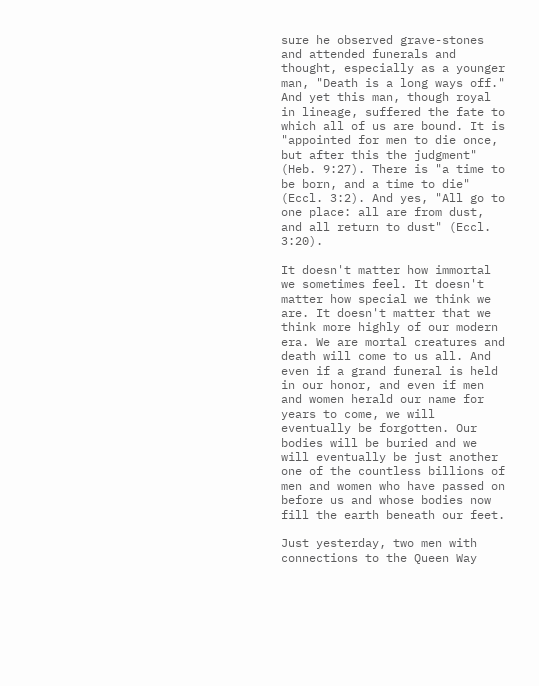sure he observed grave-stones and attended funerals and thought, especially as a younger man, "Death is a long ways off." And yet this man, though royal in lineage, suffered the fate to which all of us are bound. It is "appointed for men to die once, but after this the judgment" (Heb. 9:27). There is "a time to be born, and a time to die" (Eccl. 3:2). And yes, "All go to one place: all are from dust, and all return to dust" (Eccl. 3:20).

It doesn't matter how immortal we sometimes feel. It doesn't matter how special we think we are. It doesn't matter that we think more highly of our modern era. We are mortal creatures and death will come to us all. And even if a grand funeral is held in our honor, and even if men and women herald our name for years to come, we will eventually be forgotten. Our bodies will be buried and we will eventually be just another one of the countless billions of men and women who have passed on before us and whose bodies now fill the earth beneath our feet.

Just yesterday, two men with connections to the Queen Way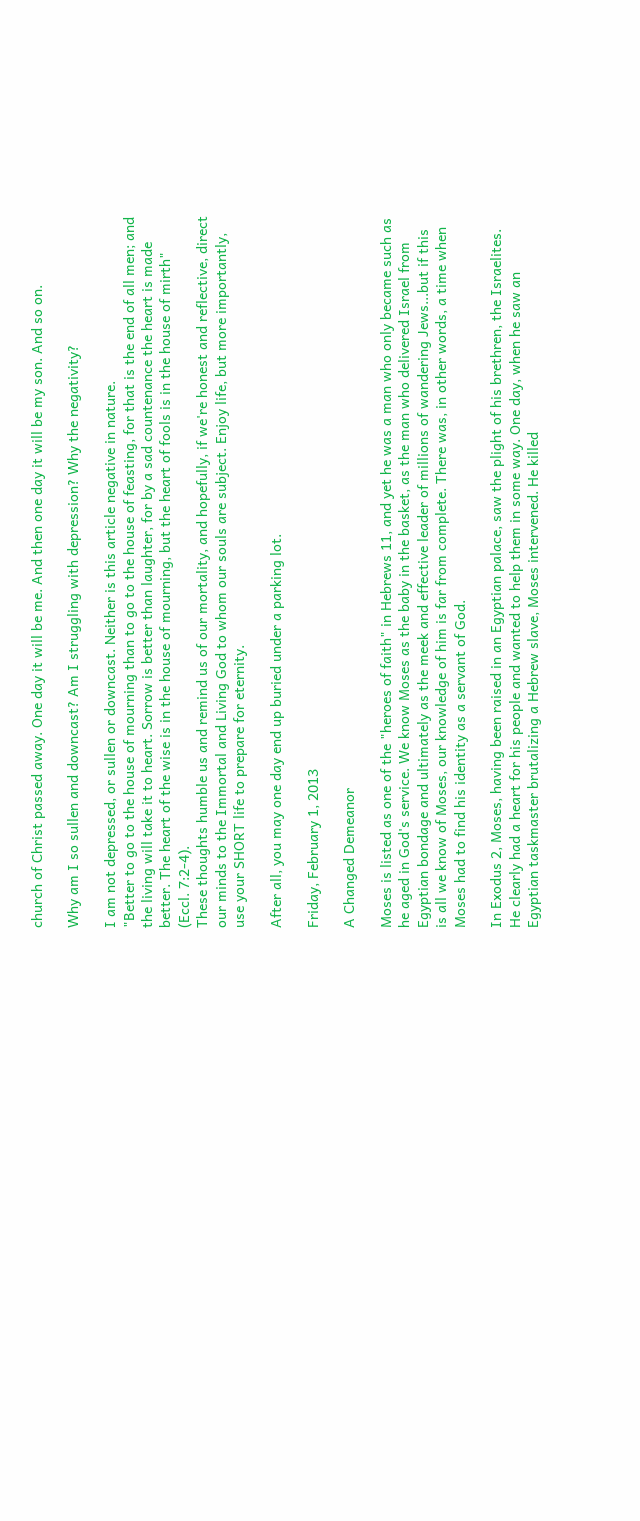church of Christ passed away. One day it will be me. And then one day it will be my son. And so on.

Why am I so sullen and downcast? Am I struggling with depression? Why the negativity?

I am not depressed, or sullen or downcast. Neither is this article negative in nature.
"Better to go to the house of mourning than to go to the house of feasting, for that is the end of all men; and the living will take it to heart. Sorrow is better than laughter, for by a sad countenance the heart is made better. The heart of the wise is in the house of mourning, but the heart of fools is in the house of mirth" (Eccl. 7:2-4).
These thoughts humble us and remind us of our mortality, and hopefully, if we're honest and reflective, direct our minds to the Immortal and Living God to whom our souls are subject. Enjoy life, but more importantly, use your SHORT life to prepare for eternity.

After all, you may one day end up buried under a parking lot.

Friday, February 1, 2013

A Changed Demeanor

Moses is listed as one of the "heroes of faith" in Hebrews 11, and yet he was a man who only became such as he aged in God's service. We know Moses as the baby in the basket, as the man who delivered Israel from Egyptian bondage and ultimately as the meek and effective leader of millions of wandering Jews...but if this is all we know of Moses, our knowledge of him is far from complete. There was, in other words, a time when Moses had to find his identity as a servant of God.

In Exodus 2, Moses, having been raised in an Egyptian palace, saw the plight of his brethren, the Israelites. He clearly had a heart for his people and wanted to help them in some way. One day, when he saw an Egyptian taskmaster brutalizing a Hebrew slave, Moses intervened. He killed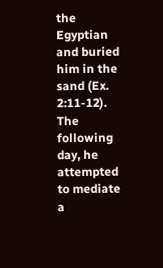the Egyptian and buried him in the sand (Ex. 2:11-12). The following day, he attempted to mediate a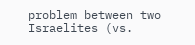problem between two Israelites (vs.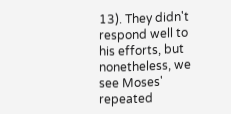13). They didn't respond well to his efforts, but nonetheless, we see Moses' repeated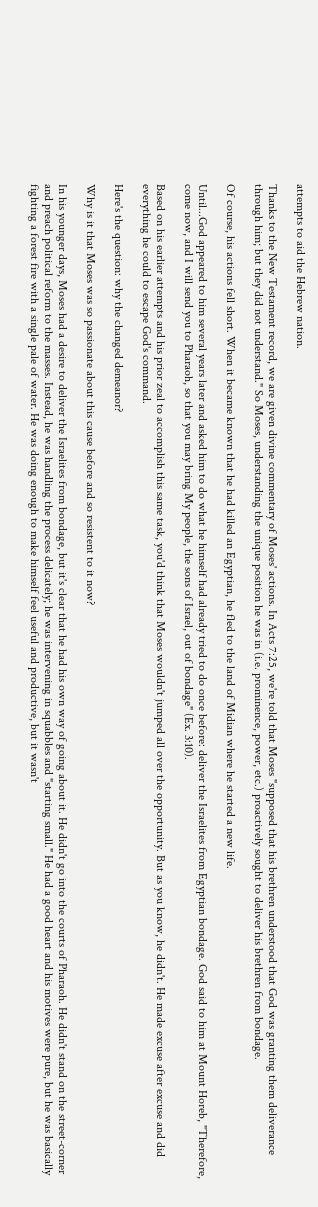attempts to aid the Hebrew nation.

Thanks to the New Testament record, we are given divine commentary of Moses' actions. In Acts 7:25, we're told that Moses "supposed that his brethren understood that God was granting them deliverance through him; but they did not understand." So Moses, understanding the unique position he was in (i.e. prominence, power, etc.) proactively sought to deliver his brethren from bondage.

Of course, his actions fell short. When it became known that he had killed an Egyptian, he fled to the land of Midian where he started a new life.

Until...God appeared to him several years later and asked him to do what he himself had already tried to do once before: deliver the Israelites from Egyptian bondage. God said to him at Mount Horeb, "Therefore, come now, and I will send you to Pharaoh, so that you may bring My people, the sons of Israel, out of bondage" (Ex. 3:10).

Based on his earlier attempts and his prior zeal to accomplish this same task, you'd think that Moses wouldn't jumped all over the opportunity. But as you know, he didn't. He made excuse after excuse and did everything he could to escape God's command.

Here's the question: why the changed demeanor?

Why is it that Moses was so passionate about this cause before and so resistent to it now?

In his younger days, Moses had a desire to deliver the Israelites from bondage, but it's clear that he had his own way of going about it. He didn't go into the courts of Pharaoh. He didn't stand on the street-corner and preach political reform to the masses. Instead, he was handling the process delicately; he was intervening in squabbles and "starting small." He had a good heart and his motives were pure, but he was basically fighting a forest fire with a single pale of water. He was doing enough to make himself feel useful and productive, but it wasn't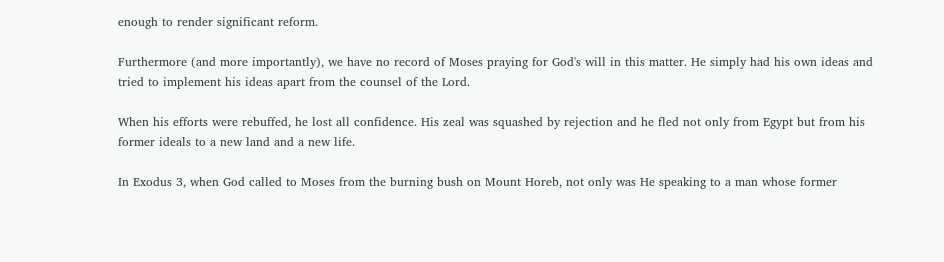enough to render significant reform.

Furthermore (and more importantly), we have no record of Moses praying for God's will in this matter. He simply had his own ideas and tried to implement his ideas apart from the counsel of the Lord.

When his efforts were rebuffed, he lost all confidence. His zeal was squashed by rejection and he fled not only from Egypt but from his former ideals to a new land and a new life.

In Exodus 3, when God called to Moses from the burning bush on Mount Horeb, not only was He speaking to a man whose former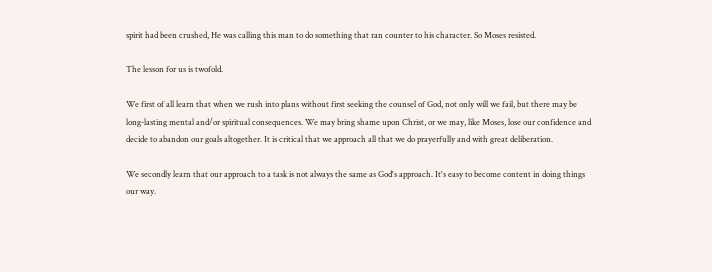spirit had been crushed, He was calling this man to do something that ran counter to his character. So Moses resisted.

The lesson for us is twofold.

We first of all learn that when we rush into plans without first seeking the counsel of God, not only will we fail, but there may be long-lasting mental and/or spiritual consequences. We may bring shame upon Christ, or we may, like Moses, lose our confidence and decide to abandon our goals altogether. It is critical that we approach all that we do prayerfully and with great deliberation.

We secondly learn that our approach to a task is not always the same as God's approach. It's easy to become content in doing things our way.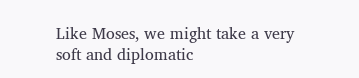Like Moses, we might take a very soft and diplomatic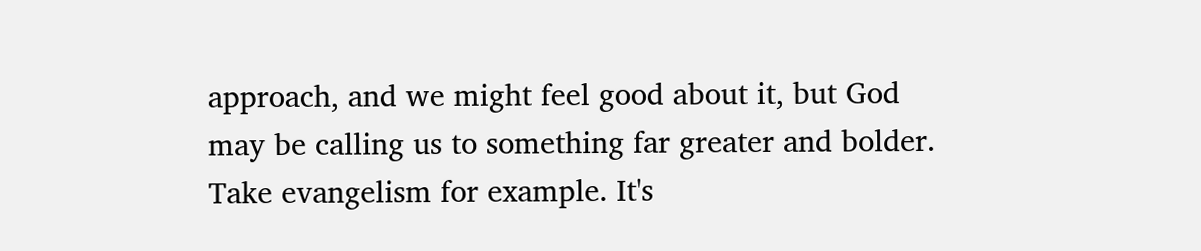approach, and we might feel good about it, but God may be calling us to something far greater and bolder. Take evangelism for example. It's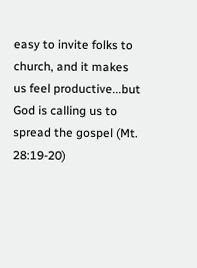easy to invite folks to church, and it makes us feel productive...but God is calling us to spread the gospel (Mt. 28:19-20)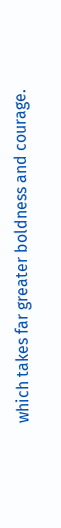which takes far greater boldness and courage.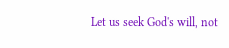Let us seek God's will, not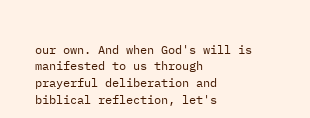our own. And when God's will is manifested to us through prayerful deliberation and biblical reflection, let's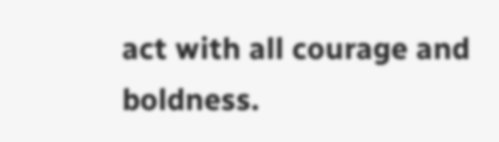act with all courage and boldness.